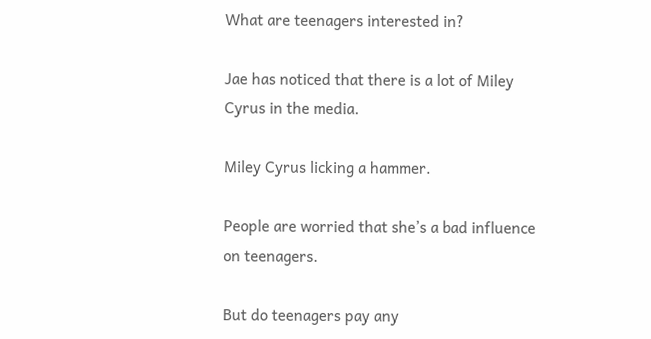What are teenagers interested in?

Jae has noticed that there is a lot of Miley Cyrus in the media.

Miley Cyrus licking a hammer.

People are worried that she’s a bad influence on teenagers.

But do teenagers pay any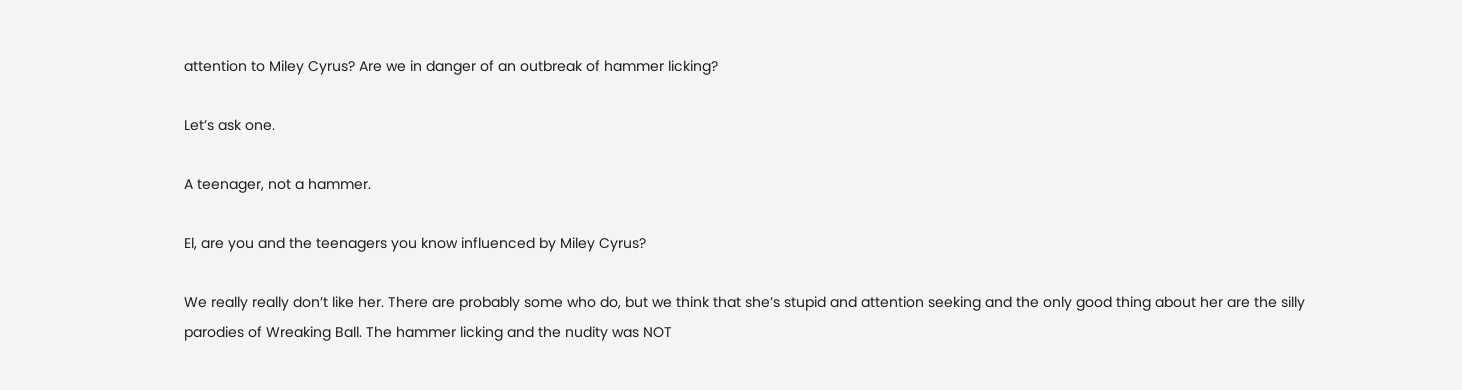attention to Miley Cyrus? Are we in danger of an outbreak of hammer licking?

Let’s ask one.

A teenager, not a hammer.

El, are you and the teenagers you know influenced by Miley Cyrus?

We really really don’t like her. There are probably some who do, but we think that she’s stupid and attention seeking and the only good thing about her are the silly parodies of Wreaking Ball. The hammer licking and the nudity was NOT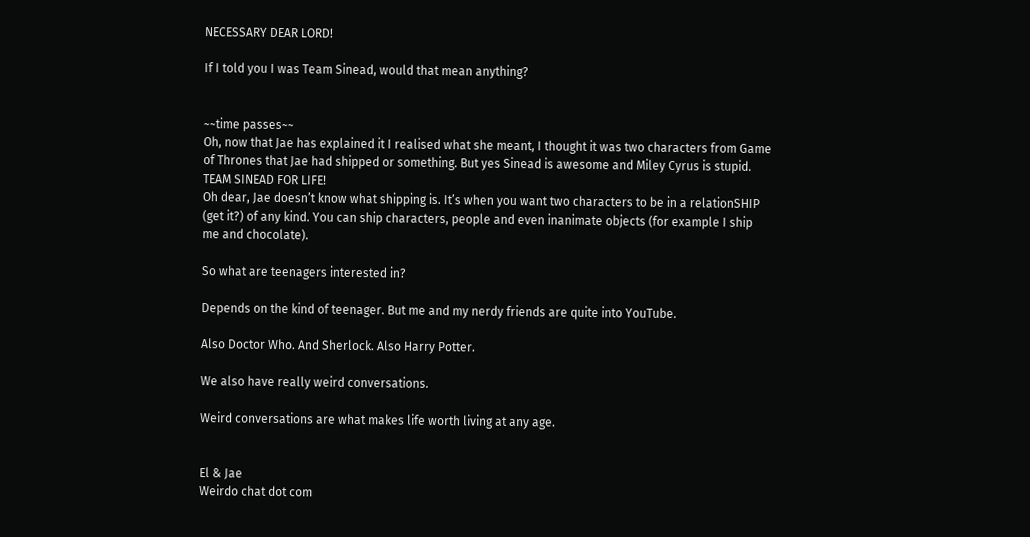NECESSARY DEAR LORD!

If I told you I was Team Sinead, would that mean anything?


~~time passes~~
Oh, now that Jae has explained it I realised what she meant, I thought it was two characters from Game of Thrones that Jae had shipped or something. But yes Sinead is awesome and Miley Cyrus is stupid. TEAM SINEAD FOR LIFE!
Oh dear, Jae doesn’t know what shipping is. It’s when you want two characters to be in a relationSHIP (get it?) of any kind. You can ship characters, people and even inanimate objects (for example I ship me and chocolate).

So what are teenagers interested in?

Depends on the kind of teenager. But me and my nerdy friends are quite into YouTube.

Also Doctor Who. And Sherlock. Also Harry Potter.

We also have really weird conversations.

Weird conversations are what makes life worth living at any age.


El & Jae
Weirdo chat dot com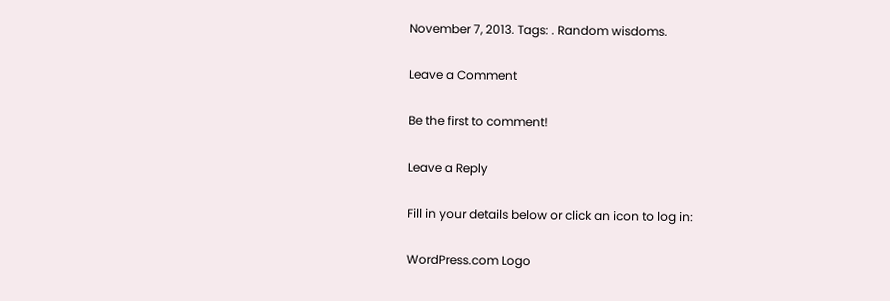November 7, 2013. Tags: . Random wisdoms.

Leave a Comment

Be the first to comment!

Leave a Reply

Fill in your details below or click an icon to log in:

WordPress.com Logo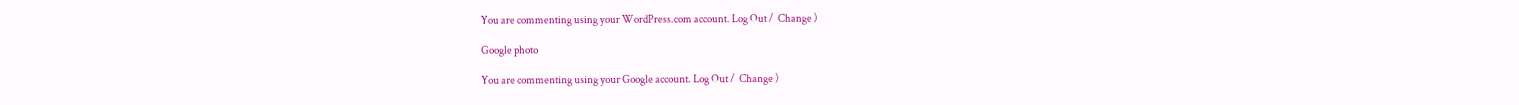You are commenting using your WordPress.com account. Log Out /  Change )

Google photo

You are commenting using your Google account. Log Out /  Change )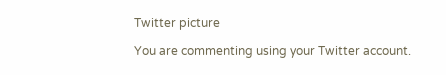Twitter picture

You are commenting using your Twitter account.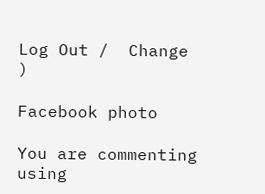Log Out /  Change )

Facebook photo

You are commenting using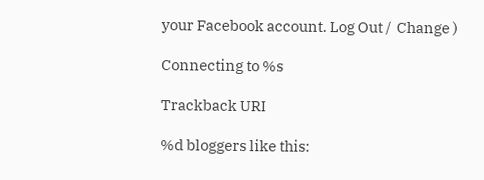your Facebook account. Log Out /  Change )

Connecting to %s

Trackback URI

%d bloggers like this: